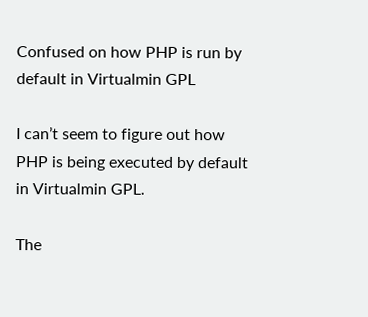Confused on how PHP is run by default in Virtualmin GPL

I can’t seem to figure out how PHP is being executed by default in Virtualmin GPL.

The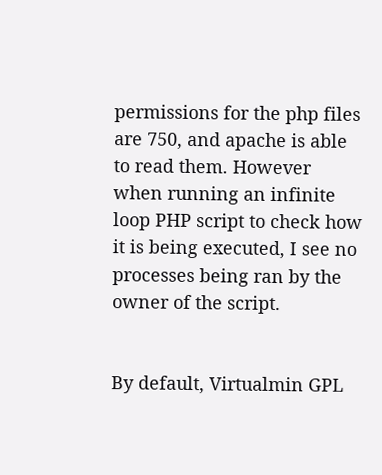permissions for the php files are 750, and apache is able to read them. However when running an infinite loop PHP script to check how it is being executed, I see no processes being ran by the owner of the script.


By default, Virtualmin GPL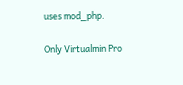uses mod_php.

Only Virtualmin Pro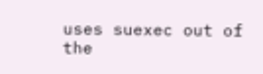uses suexec out of the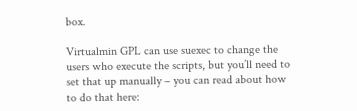box.

Virtualmin GPL can use suexec to change the users who execute the scripts, but you’ll need to set that up manually – you can read about how to do that here: